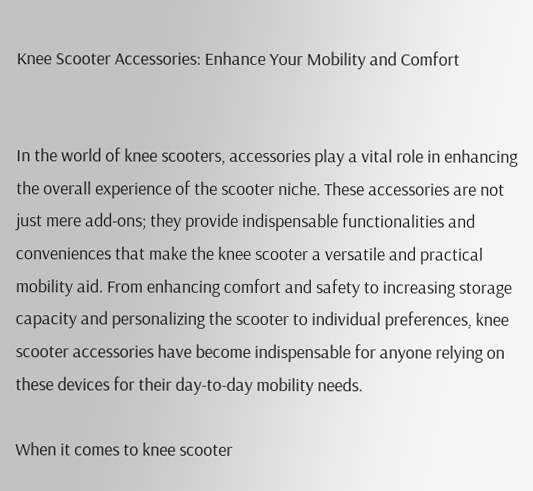Knee Scooter Accessories: Enhance Your Mobility and Comfort


In the world of knee scooters, accessories play a vital role in enhancing the overall experience of the scooter niche. These accessories are not just mere add-ons; they provide indispensable functionalities and conveniences that make the knee scooter a versatile and practical mobility aid. From enhancing comfort and safety to increasing storage capacity and personalizing the scooter to individual preferences, knee scooter accessories have become indispensable for anyone relying on these devices for their day-to-day mobility needs.

When it comes to knee scooter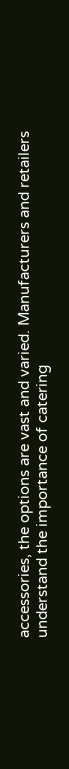accessories, the options are vast and varied. Manufacturers and retailers understand the importance of catering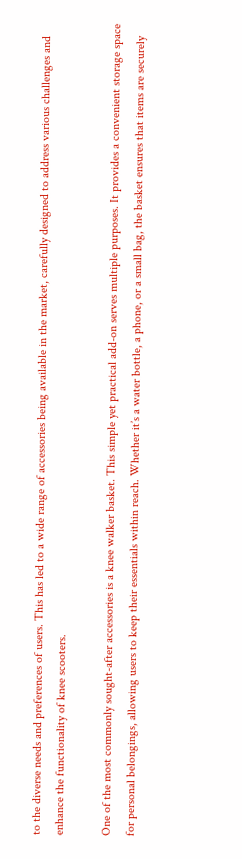to the diverse needs and preferences of users. This has led to a wide range of accessories being available in the market, carefully designed to address various challenges and enhance the functionality of knee scooters.

One of the most commonly sought-after accessories is a knee walker basket. This simple yet practical add-on serves multiple purposes. It provides a convenient storage space for personal belongings, allowing users to keep their essentials within reach. Whether it’s a water bottle, a phone, or a small bag, the basket ensures that items are securely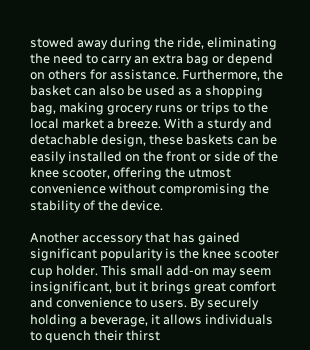stowed away during the ride, eliminating the need to carry an extra bag or depend on others for assistance. Furthermore, the basket can also be used as a shopping bag, making grocery runs or trips to the local market a breeze. With a sturdy and detachable design, these baskets can be easily installed on the front or side of the knee scooter, offering the utmost convenience without compromising the stability of the device.

Another accessory that has gained significant popularity is the knee scooter cup holder. This small add-on may seem insignificant, but it brings great comfort and convenience to users. By securely holding a beverage, it allows individuals to quench their thirst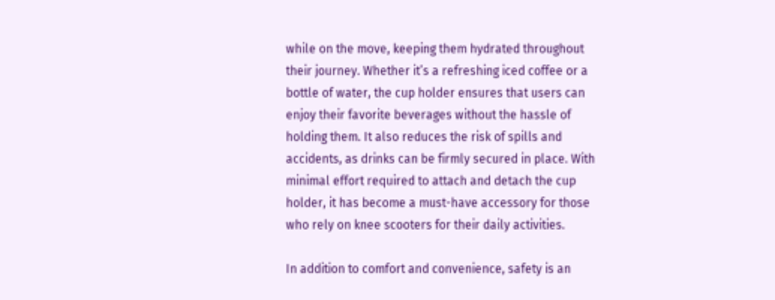while on the move, keeping them hydrated throughout their journey. Whether it’s a refreshing iced coffee or a bottle of water, the cup holder ensures that users can enjoy their favorite beverages without the hassle of holding them. It also reduces the risk of spills and accidents, as drinks can be firmly secured in place. With minimal effort required to attach and detach the cup holder, it has become a must-have accessory for those who rely on knee scooters for their daily activities.

In addition to comfort and convenience, safety is an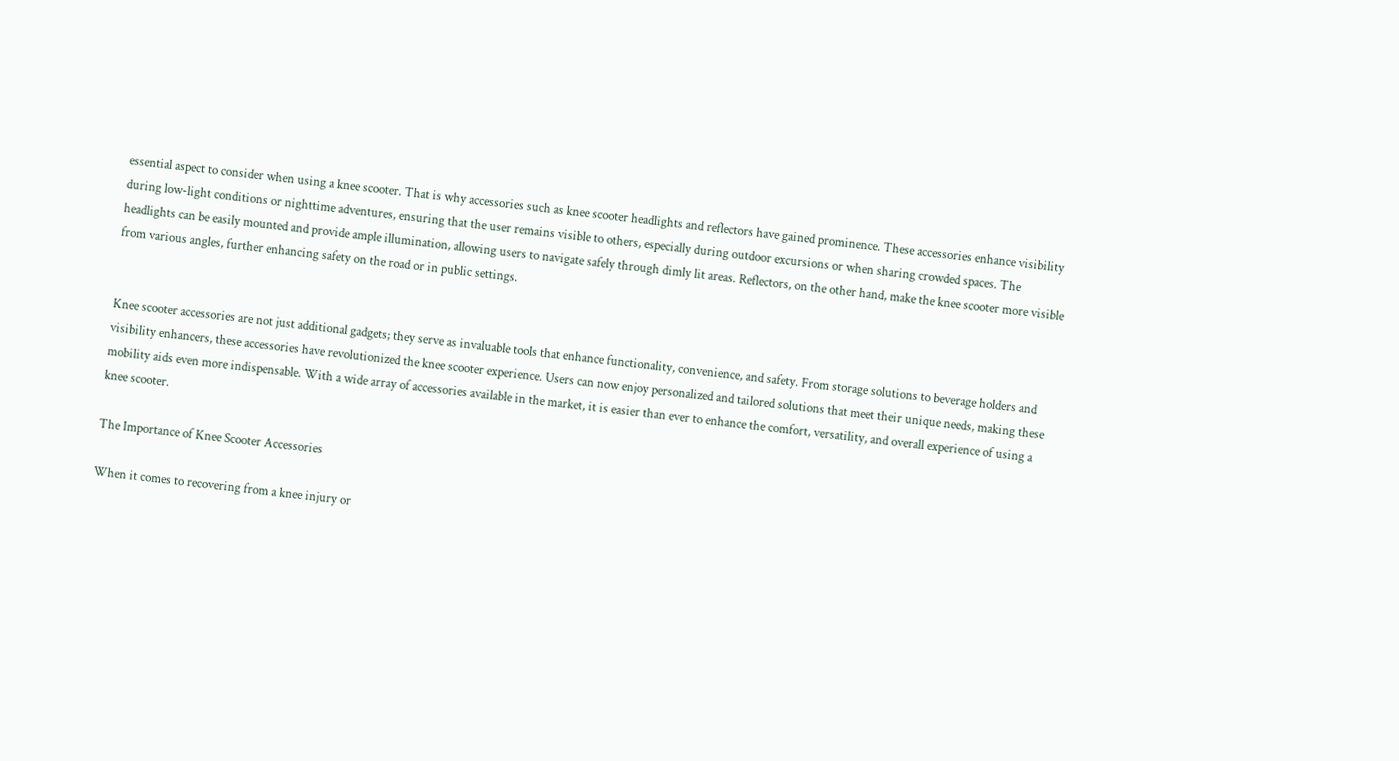essential aspect to consider when using a knee scooter. That is why accessories such as knee scooter headlights and reflectors have gained prominence. These accessories enhance visibility during low-light conditions or nighttime adventures, ensuring that the user remains visible to others, especially during outdoor excursions or when sharing crowded spaces. The headlights can be easily mounted and provide ample illumination, allowing users to navigate safely through dimly lit areas. Reflectors, on the other hand, make the knee scooter more visible from various angles, further enhancing safety on the road or in public settings.


Knee scooter accessories are not just additional gadgets; they serve as invaluable tools that enhance functionality, convenience, and safety. From storage solutions to beverage holders and visibility enhancers, these accessories have revolutionized the knee scooter experience. Users can now enjoy personalized and tailored solutions that meet their unique needs, making these mobility aids even more indispensable. With a wide array of accessories available in the market, it is easier than ever to enhance the comfort, versatility, and overall experience of using a knee scooter.

The Importance of Knee Scooter Accessories

When it comes to recovering from a knee injury or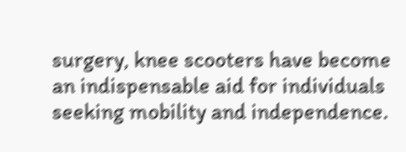surgery, knee scooters have become an indispensable aid for individuals seeking mobility and independence.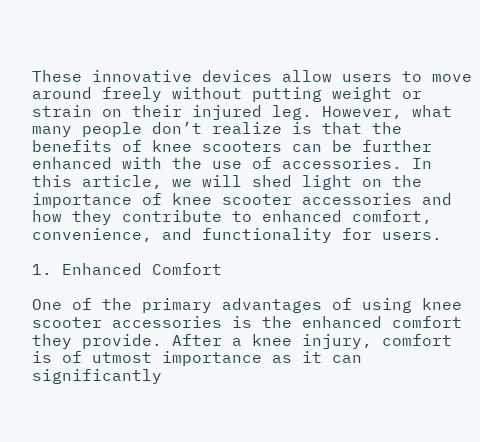These innovative devices allow users to move around freely without putting weight or strain on their injured leg. However, what many people don’t realize is that the benefits of knee scooters can be further enhanced with the use of accessories. In this article, we will shed light on the importance of knee scooter accessories and how they contribute to enhanced comfort, convenience, and functionality for users.

1. Enhanced Comfort

One of the primary advantages of using knee scooter accessories is the enhanced comfort they provide. After a knee injury, comfort is of utmost importance as it can significantly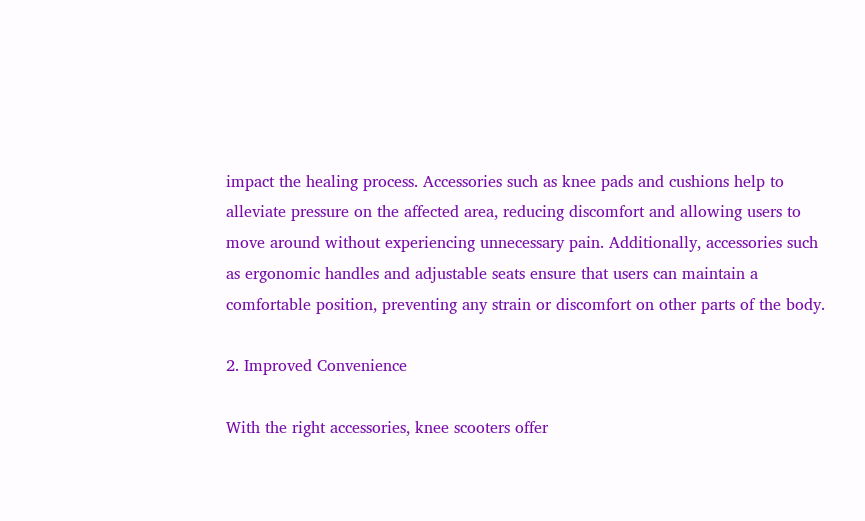impact the healing process. Accessories such as knee pads and cushions help to alleviate pressure on the affected area, reducing discomfort and allowing users to move around without experiencing unnecessary pain. Additionally, accessories such as ergonomic handles and adjustable seats ensure that users can maintain a comfortable position, preventing any strain or discomfort on other parts of the body.

2. Improved Convenience

With the right accessories, knee scooters offer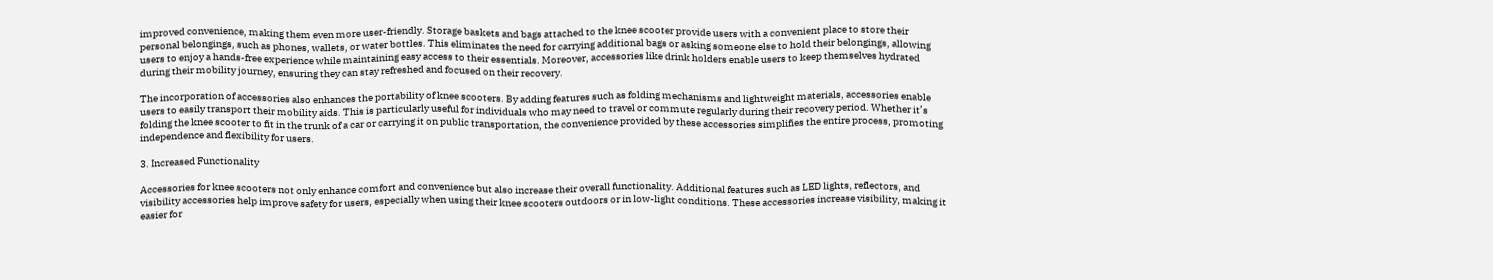improved convenience, making them even more user-friendly. Storage baskets and bags attached to the knee scooter provide users with a convenient place to store their personal belongings, such as phones, wallets, or water bottles. This eliminates the need for carrying additional bags or asking someone else to hold their belongings, allowing users to enjoy a hands-free experience while maintaining easy access to their essentials. Moreover, accessories like drink holders enable users to keep themselves hydrated during their mobility journey, ensuring they can stay refreshed and focused on their recovery.

The incorporation of accessories also enhances the portability of knee scooters. By adding features such as folding mechanisms and lightweight materials, accessories enable users to easily transport their mobility aids. This is particularly useful for individuals who may need to travel or commute regularly during their recovery period. Whether it’s folding the knee scooter to fit in the trunk of a car or carrying it on public transportation, the convenience provided by these accessories simplifies the entire process, promoting independence and flexibility for users.

3. Increased Functionality

Accessories for knee scooters not only enhance comfort and convenience but also increase their overall functionality. Additional features such as LED lights, reflectors, and visibility accessories help improve safety for users, especially when using their knee scooters outdoors or in low-light conditions. These accessories increase visibility, making it easier for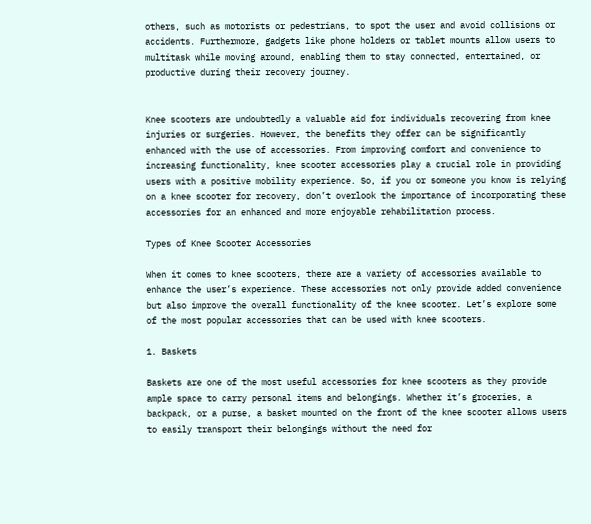others, such as motorists or pedestrians, to spot the user and avoid collisions or accidents. Furthermore, gadgets like phone holders or tablet mounts allow users to multitask while moving around, enabling them to stay connected, entertained, or productive during their recovery journey.


Knee scooters are undoubtedly a valuable aid for individuals recovering from knee injuries or surgeries. However, the benefits they offer can be significantly enhanced with the use of accessories. From improving comfort and convenience to increasing functionality, knee scooter accessories play a crucial role in providing users with a positive mobility experience. So, if you or someone you know is relying on a knee scooter for recovery, don’t overlook the importance of incorporating these accessories for an enhanced and more enjoyable rehabilitation process.

Types of Knee Scooter Accessories

When it comes to knee scooters, there are a variety of accessories available to enhance the user’s experience. These accessories not only provide added convenience but also improve the overall functionality of the knee scooter. Let’s explore some of the most popular accessories that can be used with knee scooters.

1. Baskets

Baskets are one of the most useful accessories for knee scooters as they provide ample space to carry personal items and belongings. Whether it’s groceries, a backpack, or a purse, a basket mounted on the front of the knee scooter allows users to easily transport their belongings without the need for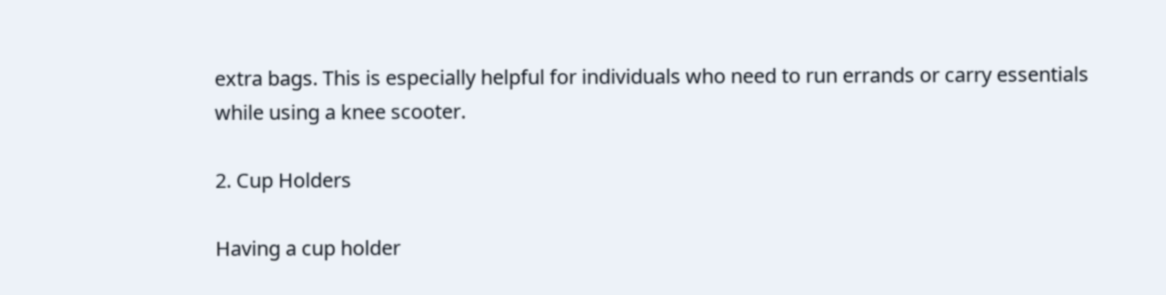extra bags. This is especially helpful for individuals who need to run errands or carry essentials while using a knee scooter.

2. Cup Holders

Having a cup holder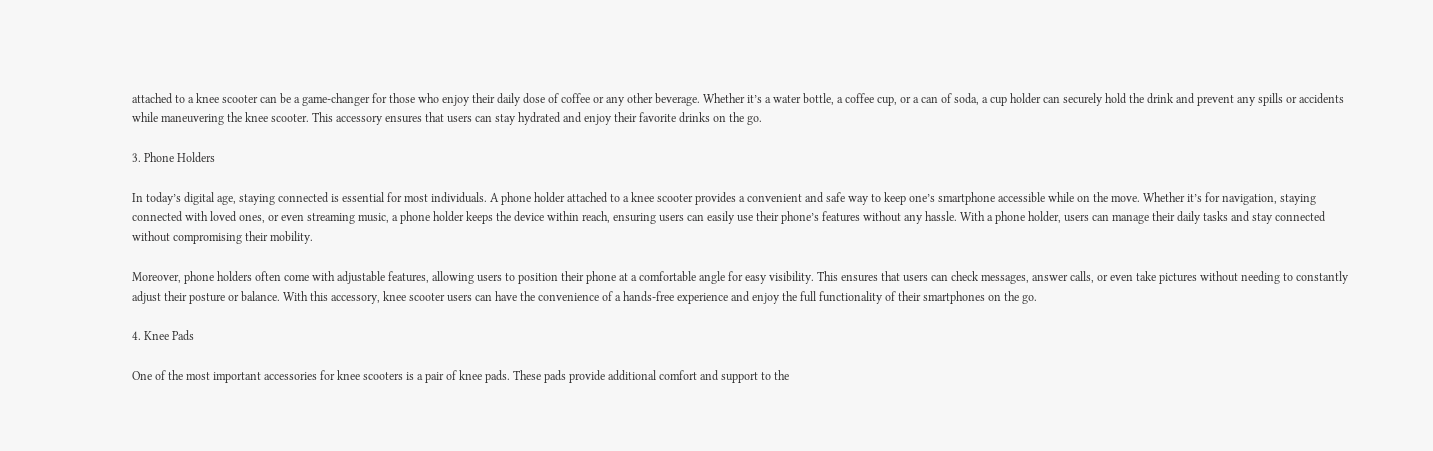attached to a knee scooter can be a game-changer for those who enjoy their daily dose of coffee or any other beverage. Whether it’s a water bottle, a coffee cup, or a can of soda, a cup holder can securely hold the drink and prevent any spills or accidents while maneuvering the knee scooter. This accessory ensures that users can stay hydrated and enjoy their favorite drinks on the go.

3. Phone Holders

In today’s digital age, staying connected is essential for most individuals. A phone holder attached to a knee scooter provides a convenient and safe way to keep one’s smartphone accessible while on the move. Whether it’s for navigation, staying connected with loved ones, or even streaming music, a phone holder keeps the device within reach, ensuring users can easily use their phone’s features without any hassle. With a phone holder, users can manage their daily tasks and stay connected without compromising their mobility.

Moreover, phone holders often come with adjustable features, allowing users to position their phone at a comfortable angle for easy visibility. This ensures that users can check messages, answer calls, or even take pictures without needing to constantly adjust their posture or balance. With this accessory, knee scooter users can have the convenience of a hands-free experience and enjoy the full functionality of their smartphones on the go.

4. Knee Pads

One of the most important accessories for knee scooters is a pair of knee pads. These pads provide additional comfort and support to the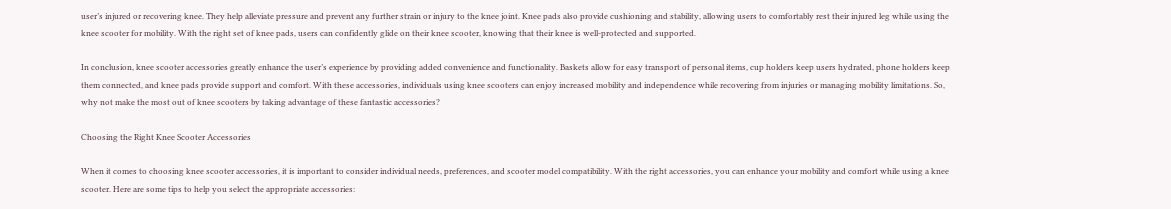user’s injured or recovering knee. They help alleviate pressure and prevent any further strain or injury to the knee joint. Knee pads also provide cushioning and stability, allowing users to comfortably rest their injured leg while using the knee scooter for mobility. With the right set of knee pads, users can confidently glide on their knee scooter, knowing that their knee is well-protected and supported.

In conclusion, knee scooter accessories greatly enhance the user’s experience by providing added convenience and functionality. Baskets allow for easy transport of personal items, cup holders keep users hydrated, phone holders keep them connected, and knee pads provide support and comfort. With these accessories, individuals using knee scooters can enjoy increased mobility and independence while recovering from injuries or managing mobility limitations. So, why not make the most out of knee scooters by taking advantage of these fantastic accessories?

Choosing the Right Knee Scooter Accessories

When it comes to choosing knee scooter accessories, it is important to consider individual needs, preferences, and scooter model compatibility. With the right accessories, you can enhance your mobility and comfort while using a knee scooter. Here are some tips to help you select the appropriate accessories: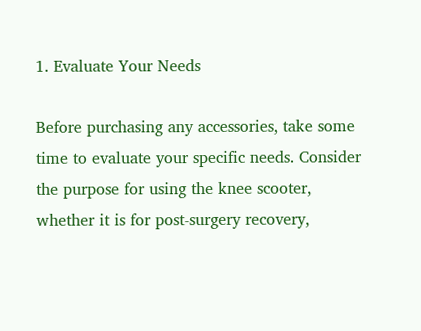1. Evaluate Your Needs

Before purchasing any accessories, take some time to evaluate your specific needs. Consider the purpose for using the knee scooter, whether it is for post-surgery recovery,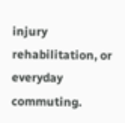injury rehabilitation, or everyday commuting.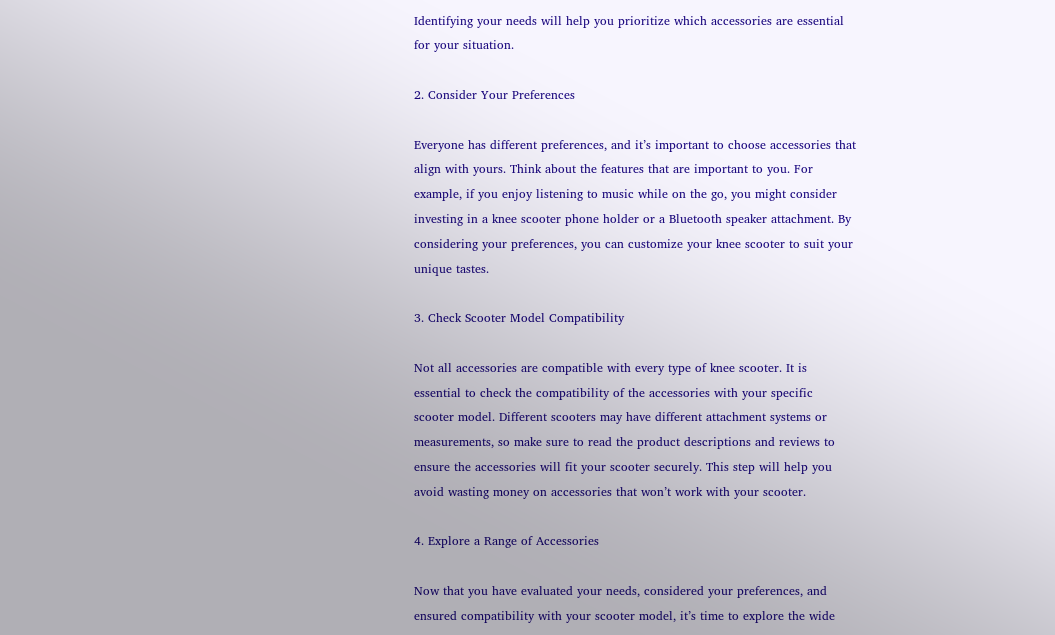Identifying your needs will help you prioritize which accessories are essential for your situation.

2. Consider Your Preferences

Everyone has different preferences, and it’s important to choose accessories that align with yours. Think about the features that are important to you. For example, if you enjoy listening to music while on the go, you might consider investing in a knee scooter phone holder or a Bluetooth speaker attachment. By considering your preferences, you can customize your knee scooter to suit your unique tastes.

3. Check Scooter Model Compatibility

Not all accessories are compatible with every type of knee scooter. It is essential to check the compatibility of the accessories with your specific scooter model. Different scooters may have different attachment systems or measurements, so make sure to read the product descriptions and reviews to ensure the accessories will fit your scooter securely. This step will help you avoid wasting money on accessories that won’t work with your scooter.

4. Explore a Range of Accessories

Now that you have evaluated your needs, considered your preferences, and ensured compatibility with your scooter model, it’s time to explore the wide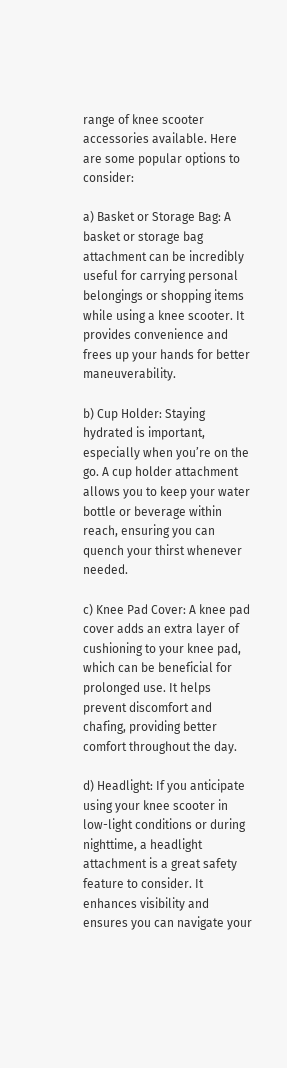range of knee scooter accessories available. Here are some popular options to consider:

a) Basket or Storage Bag: A basket or storage bag attachment can be incredibly useful for carrying personal belongings or shopping items while using a knee scooter. It provides convenience and frees up your hands for better maneuverability.

b) Cup Holder: Staying hydrated is important, especially when you’re on the go. A cup holder attachment allows you to keep your water bottle or beverage within reach, ensuring you can quench your thirst whenever needed.

c) Knee Pad Cover: A knee pad cover adds an extra layer of cushioning to your knee pad, which can be beneficial for prolonged use. It helps prevent discomfort and chafing, providing better comfort throughout the day.

d) Headlight: If you anticipate using your knee scooter in low-light conditions or during nighttime, a headlight attachment is a great safety feature to consider. It enhances visibility and ensures you can navigate your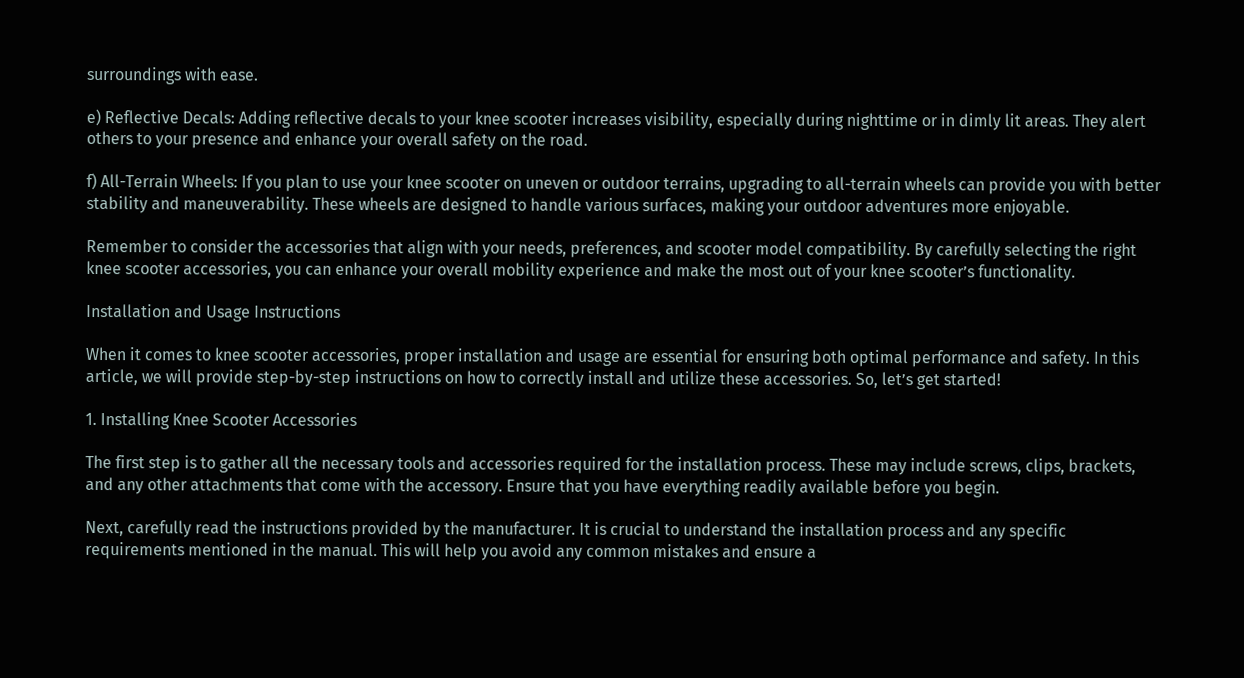surroundings with ease.

e) Reflective Decals: Adding reflective decals to your knee scooter increases visibility, especially during nighttime or in dimly lit areas. They alert others to your presence and enhance your overall safety on the road.

f) All-Terrain Wheels: If you plan to use your knee scooter on uneven or outdoor terrains, upgrading to all-terrain wheels can provide you with better stability and maneuverability. These wheels are designed to handle various surfaces, making your outdoor adventures more enjoyable.

Remember to consider the accessories that align with your needs, preferences, and scooter model compatibility. By carefully selecting the right knee scooter accessories, you can enhance your overall mobility experience and make the most out of your knee scooter’s functionality.

Installation and Usage Instructions

When it comes to knee scooter accessories, proper installation and usage are essential for ensuring both optimal performance and safety. In this article, we will provide step-by-step instructions on how to correctly install and utilize these accessories. So, let’s get started!

1. Installing Knee Scooter Accessories

The first step is to gather all the necessary tools and accessories required for the installation process. These may include screws, clips, brackets, and any other attachments that come with the accessory. Ensure that you have everything readily available before you begin.

Next, carefully read the instructions provided by the manufacturer. It is crucial to understand the installation process and any specific requirements mentioned in the manual. This will help you avoid any common mistakes and ensure a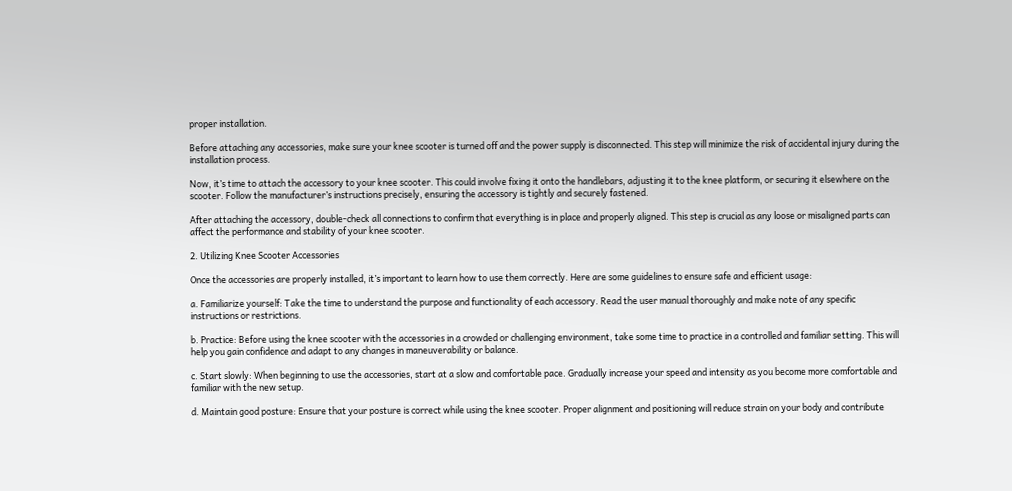proper installation.

Before attaching any accessories, make sure your knee scooter is turned off and the power supply is disconnected. This step will minimize the risk of accidental injury during the installation process.

Now, it’s time to attach the accessory to your knee scooter. This could involve fixing it onto the handlebars, adjusting it to the knee platform, or securing it elsewhere on the scooter. Follow the manufacturer’s instructions precisely, ensuring the accessory is tightly and securely fastened.

After attaching the accessory, double-check all connections to confirm that everything is in place and properly aligned. This step is crucial as any loose or misaligned parts can affect the performance and stability of your knee scooter.

2. Utilizing Knee Scooter Accessories

Once the accessories are properly installed, it’s important to learn how to use them correctly. Here are some guidelines to ensure safe and efficient usage:

a. Familiarize yourself: Take the time to understand the purpose and functionality of each accessory. Read the user manual thoroughly and make note of any specific instructions or restrictions.

b. Practice: Before using the knee scooter with the accessories in a crowded or challenging environment, take some time to practice in a controlled and familiar setting. This will help you gain confidence and adapt to any changes in maneuverability or balance.

c. Start slowly: When beginning to use the accessories, start at a slow and comfortable pace. Gradually increase your speed and intensity as you become more comfortable and familiar with the new setup.

d. Maintain good posture: Ensure that your posture is correct while using the knee scooter. Proper alignment and positioning will reduce strain on your body and contribute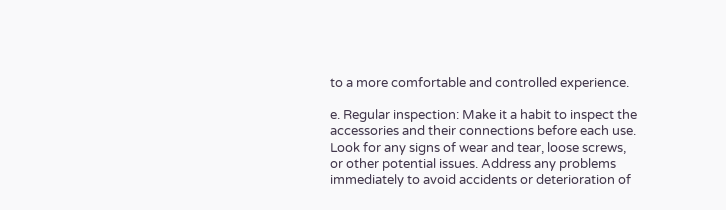to a more comfortable and controlled experience.

e. Regular inspection: Make it a habit to inspect the accessories and their connections before each use. Look for any signs of wear and tear, loose screws, or other potential issues. Address any problems immediately to avoid accidents or deterioration of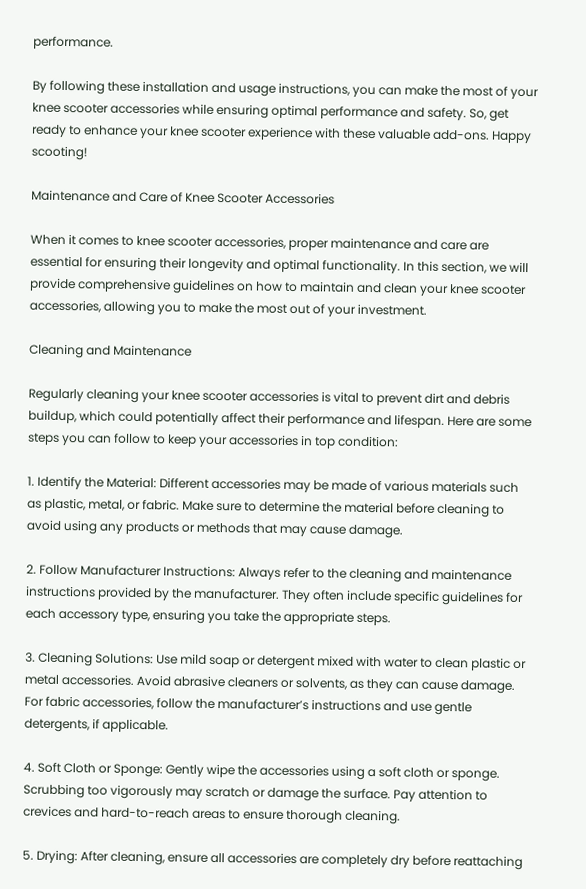performance.

By following these installation and usage instructions, you can make the most of your knee scooter accessories while ensuring optimal performance and safety. So, get ready to enhance your knee scooter experience with these valuable add-ons. Happy scooting!

Maintenance and Care of Knee Scooter Accessories

When it comes to knee scooter accessories, proper maintenance and care are essential for ensuring their longevity and optimal functionality. In this section, we will provide comprehensive guidelines on how to maintain and clean your knee scooter accessories, allowing you to make the most out of your investment.

Cleaning and Maintenance

Regularly cleaning your knee scooter accessories is vital to prevent dirt and debris buildup, which could potentially affect their performance and lifespan. Here are some steps you can follow to keep your accessories in top condition:

1. Identify the Material: Different accessories may be made of various materials such as plastic, metal, or fabric. Make sure to determine the material before cleaning to avoid using any products or methods that may cause damage.

2. Follow Manufacturer Instructions: Always refer to the cleaning and maintenance instructions provided by the manufacturer. They often include specific guidelines for each accessory type, ensuring you take the appropriate steps.

3. Cleaning Solutions: Use mild soap or detergent mixed with water to clean plastic or metal accessories. Avoid abrasive cleaners or solvents, as they can cause damage. For fabric accessories, follow the manufacturer’s instructions and use gentle detergents, if applicable.

4. Soft Cloth or Sponge: Gently wipe the accessories using a soft cloth or sponge. Scrubbing too vigorously may scratch or damage the surface. Pay attention to crevices and hard-to-reach areas to ensure thorough cleaning.

5. Drying: After cleaning, ensure all accessories are completely dry before reattaching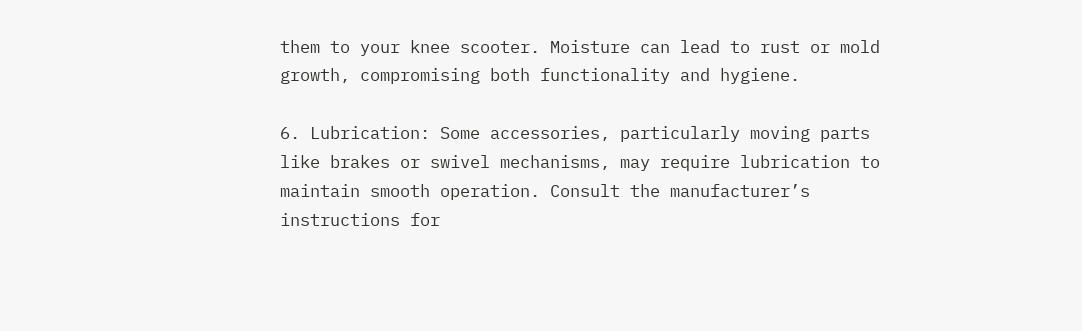them to your knee scooter. Moisture can lead to rust or mold growth, compromising both functionality and hygiene.

6. Lubrication: Some accessories, particularly moving parts like brakes or swivel mechanisms, may require lubrication to maintain smooth operation. Consult the manufacturer’s instructions for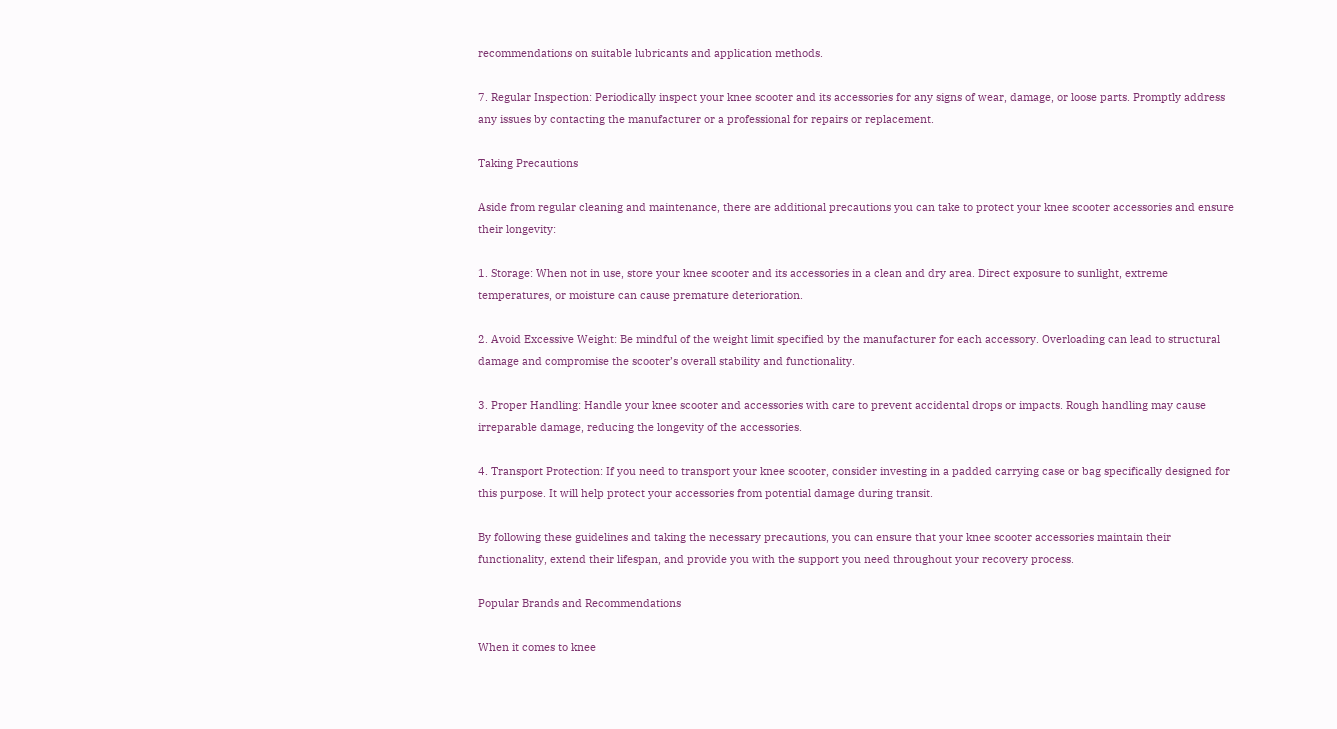recommendations on suitable lubricants and application methods.

7. Regular Inspection: Periodically inspect your knee scooter and its accessories for any signs of wear, damage, or loose parts. Promptly address any issues by contacting the manufacturer or a professional for repairs or replacement.

Taking Precautions

Aside from regular cleaning and maintenance, there are additional precautions you can take to protect your knee scooter accessories and ensure their longevity:

1. Storage: When not in use, store your knee scooter and its accessories in a clean and dry area. Direct exposure to sunlight, extreme temperatures, or moisture can cause premature deterioration.

2. Avoid Excessive Weight: Be mindful of the weight limit specified by the manufacturer for each accessory. Overloading can lead to structural damage and compromise the scooter’s overall stability and functionality.

3. Proper Handling: Handle your knee scooter and accessories with care to prevent accidental drops or impacts. Rough handling may cause irreparable damage, reducing the longevity of the accessories.

4. Transport Protection: If you need to transport your knee scooter, consider investing in a padded carrying case or bag specifically designed for this purpose. It will help protect your accessories from potential damage during transit.

By following these guidelines and taking the necessary precautions, you can ensure that your knee scooter accessories maintain their functionality, extend their lifespan, and provide you with the support you need throughout your recovery process.

Popular Brands and Recommendations

When it comes to knee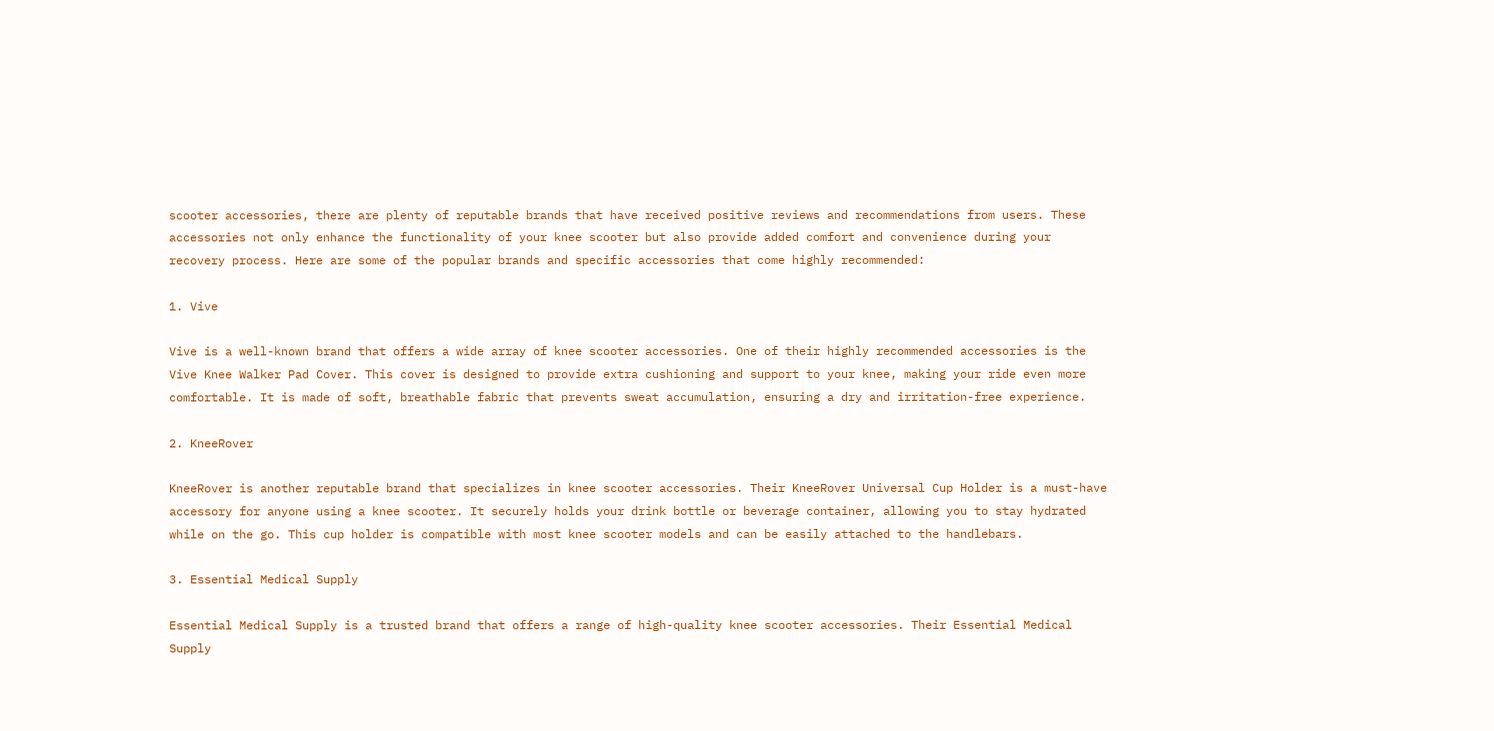scooter accessories, there are plenty of reputable brands that have received positive reviews and recommendations from users. These accessories not only enhance the functionality of your knee scooter but also provide added comfort and convenience during your recovery process. Here are some of the popular brands and specific accessories that come highly recommended:

1. Vive

Vive is a well-known brand that offers a wide array of knee scooter accessories. One of their highly recommended accessories is the Vive Knee Walker Pad Cover. This cover is designed to provide extra cushioning and support to your knee, making your ride even more comfortable. It is made of soft, breathable fabric that prevents sweat accumulation, ensuring a dry and irritation-free experience.

2. KneeRover

KneeRover is another reputable brand that specializes in knee scooter accessories. Their KneeRover Universal Cup Holder is a must-have accessory for anyone using a knee scooter. It securely holds your drink bottle or beverage container, allowing you to stay hydrated while on the go. This cup holder is compatible with most knee scooter models and can be easily attached to the handlebars.

3. Essential Medical Supply

Essential Medical Supply is a trusted brand that offers a range of high-quality knee scooter accessories. Their Essential Medical Supply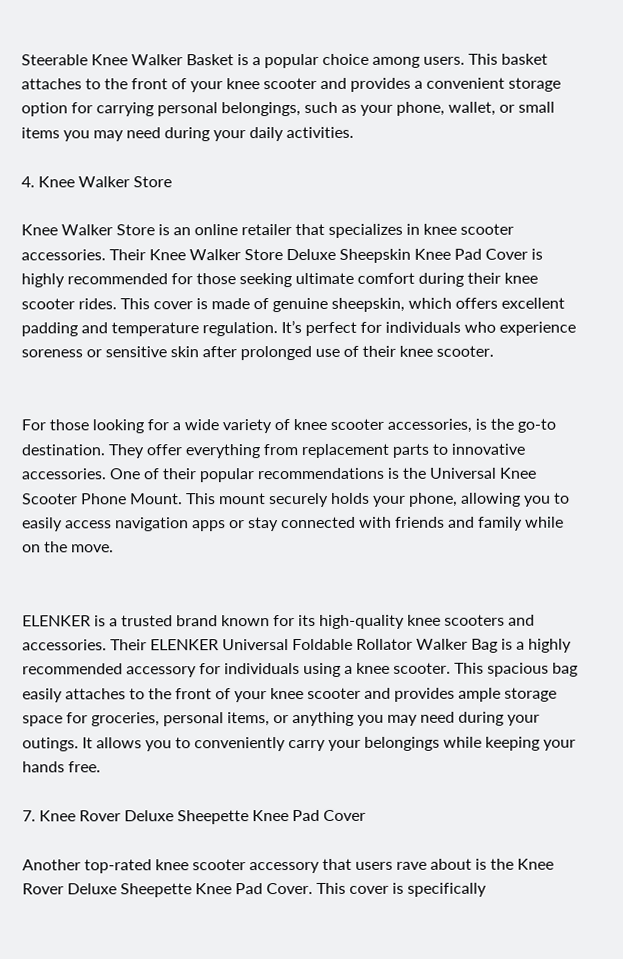Steerable Knee Walker Basket is a popular choice among users. This basket attaches to the front of your knee scooter and provides a convenient storage option for carrying personal belongings, such as your phone, wallet, or small items you may need during your daily activities.

4. Knee Walker Store

Knee Walker Store is an online retailer that specializes in knee scooter accessories. Their Knee Walker Store Deluxe Sheepskin Knee Pad Cover is highly recommended for those seeking ultimate comfort during their knee scooter rides. This cover is made of genuine sheepskin, which offers excellent padding and temperature regulation. It’s perfect for individuals who experience soreness or sensitive skin after prolonged use of their knee scooter.


For those looking for a wide variety of knee scooter accessories, is the go-to destination. They offer everything from replacement parts to innovative accessories. One of their popular recommendations is the Universal Knee Scooter Phone Mount. This mount securely holds your phone, allowing you to easily access navigation apps or stay connected with friends and family while on the move.


ELENKER is a trusted brand known for its high-quality knee scooters and accessories. Their ELENKER Universal Foldable Rollator Walker Bag is a highly recommended accessory for individuals using a knee scooter. This spacious bag easily attaches to the front of your knee scooter and provides ample storage space for groceries, personal items, or anything you may need during your outings. It allows you to conveniently carry your belongings while keeping your hands free.

7. Knee Rover Deluxe Sheepette Knee Pad Cover

Another top-rated knee scooter accessory that users rave about is the Knee Rover Deluxe Sheepette Knee Pad Cover. This cover is specifically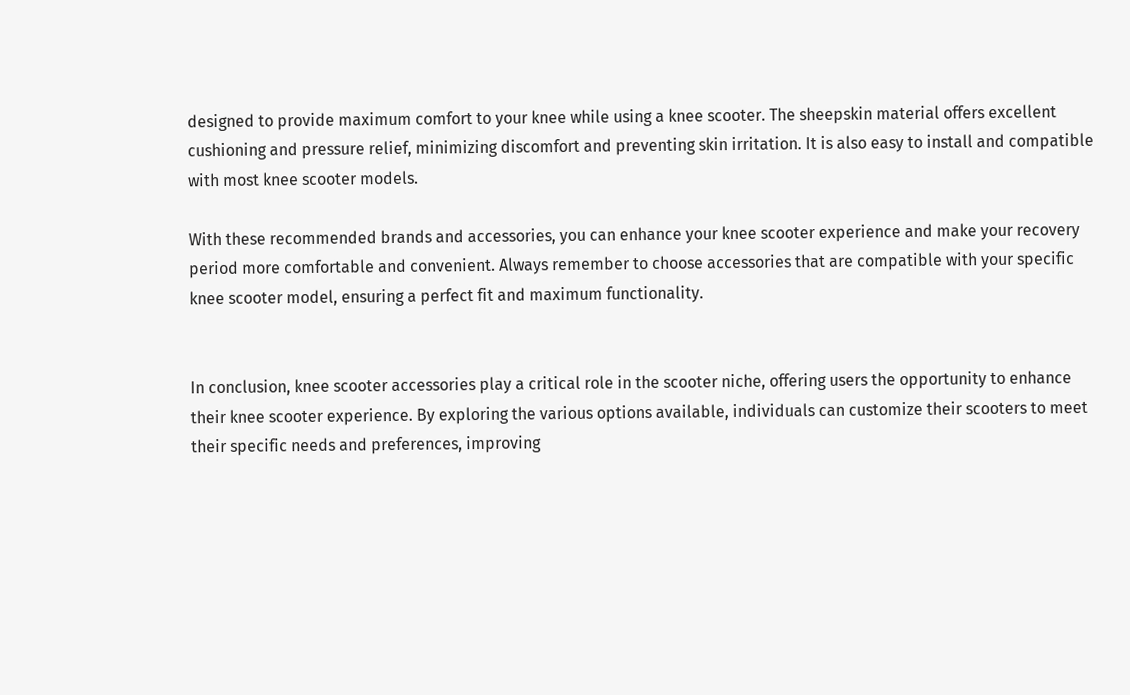designed to provide maximum comfort to your knee while using a knee scooter. The sheepskin material offers excellent cushioning and pressure relief, minimizing discomfort and preventing skin irritation. It is also easy to install and compatible with most knee scooter models.

With these recommended brands and accessories, you can enhance your knee scooter experience and make your recovery period more comfortable and convenient. Always remember to choose accessories that are compatible with your specific knee scooter model, ensuring a perfect fit and maximum functionality.


In conclusion, knee scooter accessories play a critical role in the scooter niche, offering users the opportunity to enhance their knee scooter experience. By exploring the various options available, individuals can customize their scooters to meet their specific needs and preferences, improving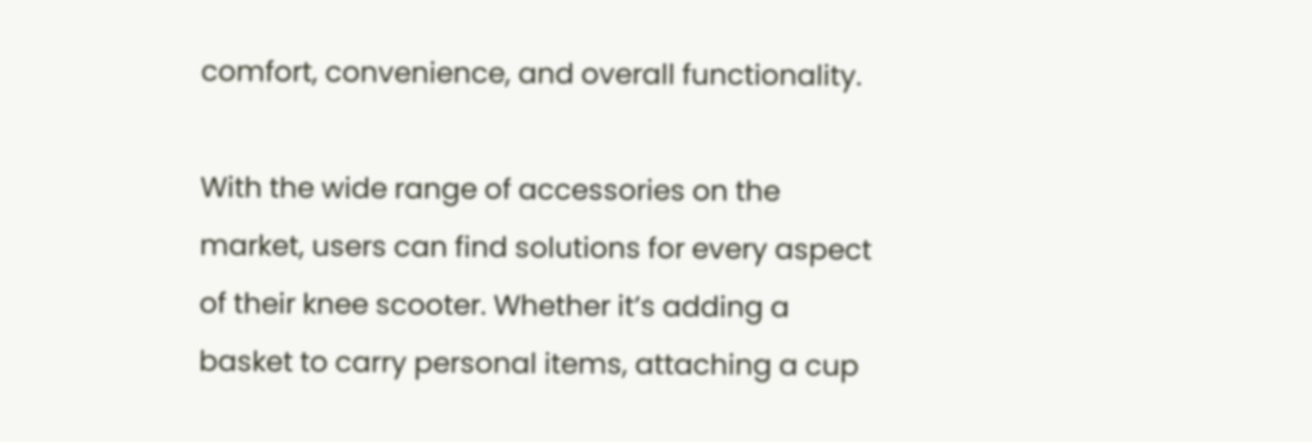comfort, convenience, and overall functionality.

With the wide range of accessories on the market, users can find solutions for every aspect of their knee scooter. Whether it’s adding a basket to carry personal items, attaching a cup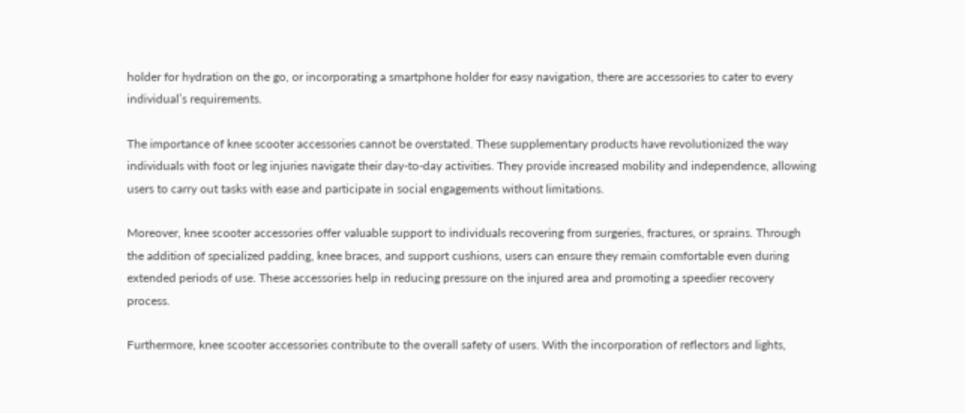holder for hydration on the go, or incorporating a smartphone holder for easy navigation, there are accessories to cater to every individual’s requirements.

The importance of knee scooter accessories cannot be overstated. These supplementary products have revolutionized the way individuals with foot or leg injuries navigate their day-to-day activities. They provide increased mobility and independence, allowing users to carry out tasks with ease and participate in social engagements without limitations.

Moreover, knee scooter accessories offer valuable support to individuals recovering from surgeries, fractures, or sprains. Through the addition of specialized padding, knee braces, and support cushions, users can ensure they remain comfortable even during extended periods of use. These accessories help in reducing pressure on the injured area and promoting a speedier recovery process.

Furthermore, knee scooter accessories contribute to the overall safety of users. With the incorporation of reflectors and lights,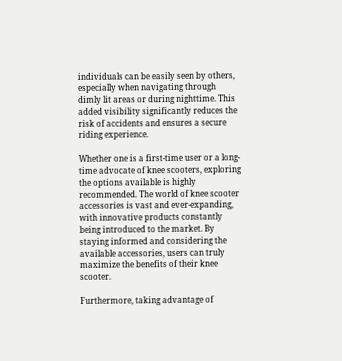individuals can be easily seen by others, especially when navigating through dimly lit areas or during nighttime. This added visibility significantly reduces the risk of accidents and ensures a secure riding experience.

Whether one is a first-time user or a long-time advocate of knee scooters, exploring the options available is highly recommended. The world of knee scooter accessories is vast and ever-expanding, with innovative products constantly being introduced to the market. By staying informed and considering the available accessories, users can truly maximize the benefits of their knee scooter.

Furthermore, taking advantage of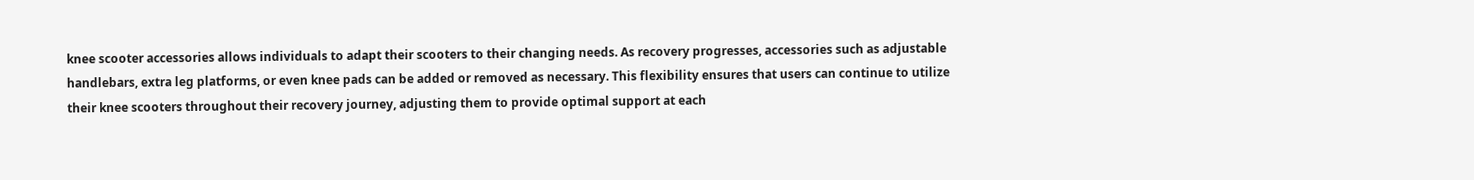knee scooter accessories allows individuals to adapt their scooters to their changing needs. As recovery progresses, accessories such as adjustable handlebars, extra leg platforms, or even knee pads can be added or removed as necessary. This flexibility ensures that users can continue to utilize their knee scooters throughout their recovery journey, adjusting them to provide optimal support at each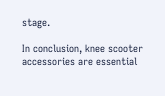stage.

In conclusion, knee scooter accessories are essential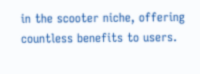in the scooter niche, offering countless benefits to users.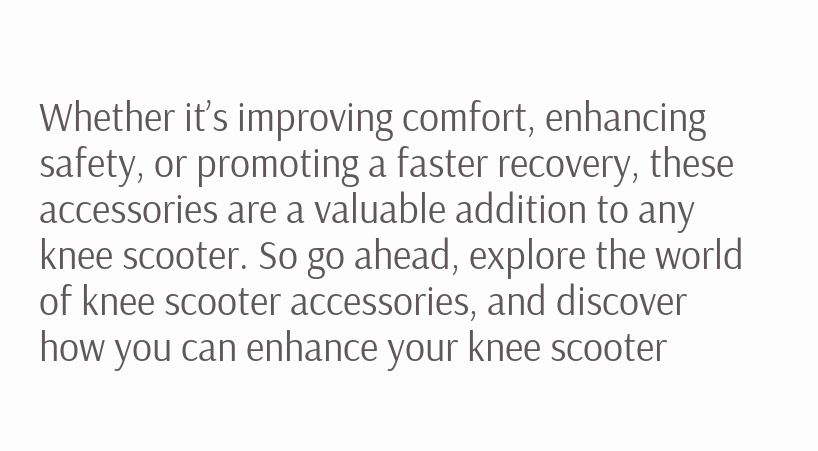Whether it’s improving comfort, enhancing safety, or promoting a faster recovery, these accessories are a valuable addition to any knee scooter. So go ahead, explore the world of knee scooter accessories, and discover how you can enhance your knee scooter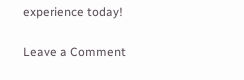experience today!

Leave a Comment